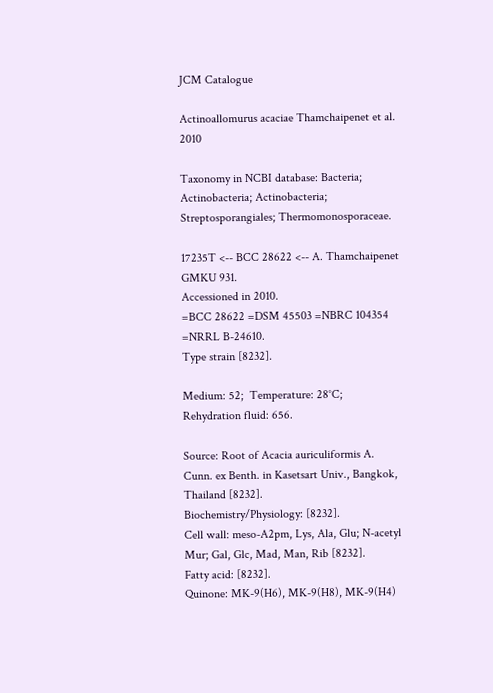JCM Catalogue

Actinoallomurus acaciae Thamchaipenet et al. 2010

Taxonomy in NCBI database: Bacteria; Actinobacteria; Actinobacteria; Streptosporangiales; Thermomonosporaceae.

17235T <-- BCC 28622 <-- A. Thamchaipenet GMKU 931.
Accessioned in 2010.
=BCC 28622 =DSM 45503 =NBRC 104354 =NRRL B-24610.
Type strain [8232].

Medium: 52;  Temperature: 28°C; Rehydration fluid: 656.

Source: Root of Acacia auriculiformis A. Cunn. ex Benth. in Kasetsart Univ., Bangkok, Thailand [8232].
Biochemistry/Physiology: [8232].
Cell wall: meso-A2pm, Lys, Ala, Glu; N-acetyl Mur; Gal, Glc, Mad, Man, Rib [8232].
Fatty acid: [8232].
Quinone: MK-9(H6), MK-9(H8), MK-9(H4)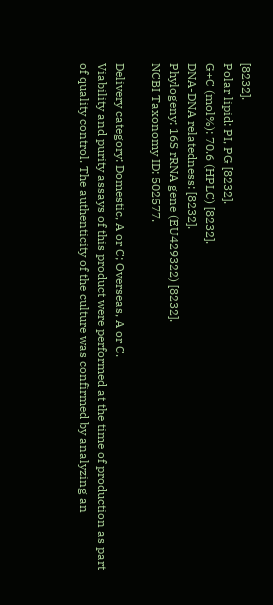[8232].
Polar lipid: PI, PG [8232].
G+C (mol%): 70.6 (HPLC) [8232].
DNA-DNA relatedness: [8232].
Phylogeny: 16S rRNA gene (EU429322) [8232].
NCBI Taxonomy ID: 502577.

Delivery category: Domestic, A or C; Overseas, A or C.
Viability and purity assays of this product were performed at the time of production as part of quality control. The authenticity of the culture was confirmed by analyzing an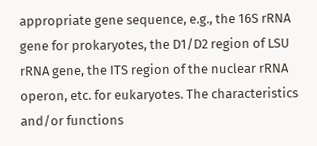appropriate gene sequence, e.g., the 16S rRNA gene for prokaryotes, the D1/D2 region of LSU rRNA gene, the ITS region of the nuclear rRNA operon, etc. for eukaryotes. The characteristics and/or functions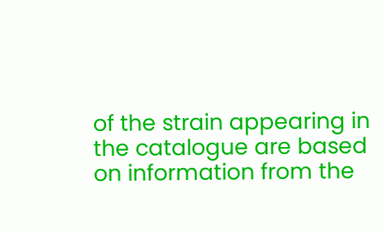of the strain appearing in the catalogue are based on information from the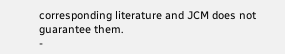corresponding literature and JCM does not guarantee them.
-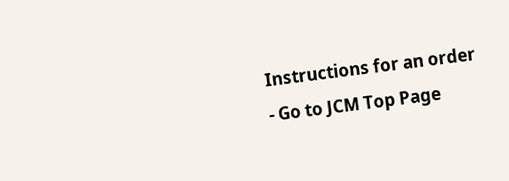Instructions for an order
- Go to JCM Top Page